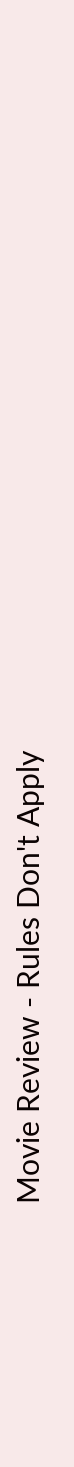Movie Review - Rules Don't Apply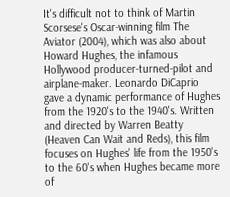It's difficult not to think of Martin Scorsese's Oscar-winning film The Aviator (2004), which was also about Howard Hughes, the infamous Hollywood producer-turned-pilot and airplane-maker. Leonardo DiCaprio gave a dynamic performance of Hughes from the 1920's to the 1940's. Written and directed by Warren Beatty (Heaven Can Wait and Reds), this film focuses on Hughes' life from the 1950's to the 60's when Hughes became more of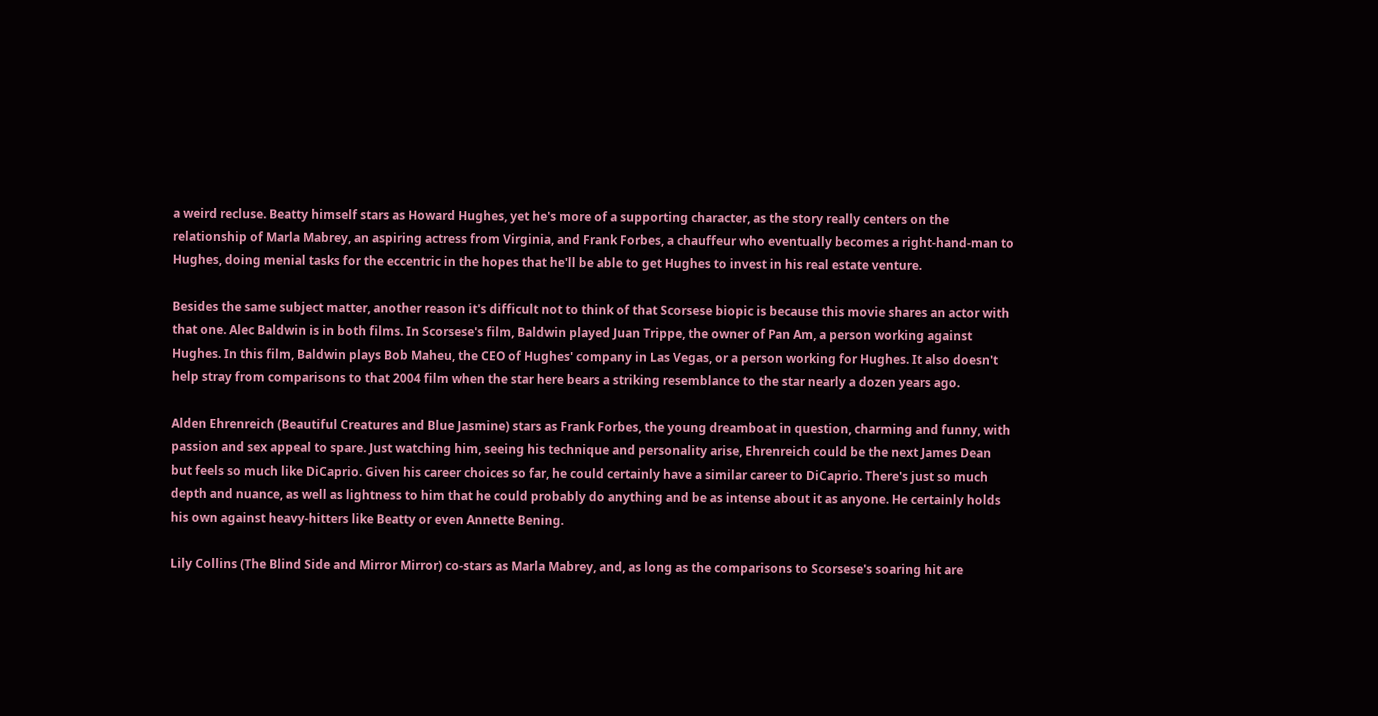a weird recluse. Beatty himself stars as Howard Hughes, yet he's more of a supporting character, as the story really centers on the relationship of Marla Mabrey, an aspiring actress from Virginia, and Frank Forbes, a chauffeur who eventually becomes a right-hand-man to Hughes, doing menial tasks for the eccentric in the hopes that he'll be able to get Hughes to invest in his real estate venture.

Besides the same subject matter, another reason it's difficult not to think of that Scorsese biopic is because this movie shares an actor with that one. Alec Baldwin is in both films. In Scorsese's film, Baldwin played Juan Trippe, the owner of Pan Am, a person working against Hughes. In this film, Baldwin plays Bob Maheu, the CEO of Hughes' company in Las Vegas, or a person working for Hughes. It also doesn't help stray from comparisons to that 2004 film when the star here bears a striking resemblance to the star nearly a dozen years ago.

Alden Ehrenreich (Beautiful Creatures and Blue Jasmine) stars as Frank Forbes, the young dreamboat in question, charming and funny, with passion and sex appeal to spare. Just watching him, seeing his technique and personality arise, Ehrenreich could be the next James Dean but feels so much like DiCaprio. Given his career choices so far, he could certainly have a similar career to DiCaprio. There's just so much depth and nuance, as well as lightness to him that he could probably do anything and be as intense about it as anyone. He certainly holds his own against heavy-hitters like Beatty or even Annette Bening.

Lily Collins (The Blind Side and Mirror Mirror) co-stars as Marla Mabrey, and, as long as the comparisons to Scorsese's soaring hit are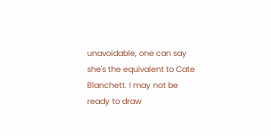unavoidable, one can say she's the equivalent to Cate Blanchett. I may not be ready to draw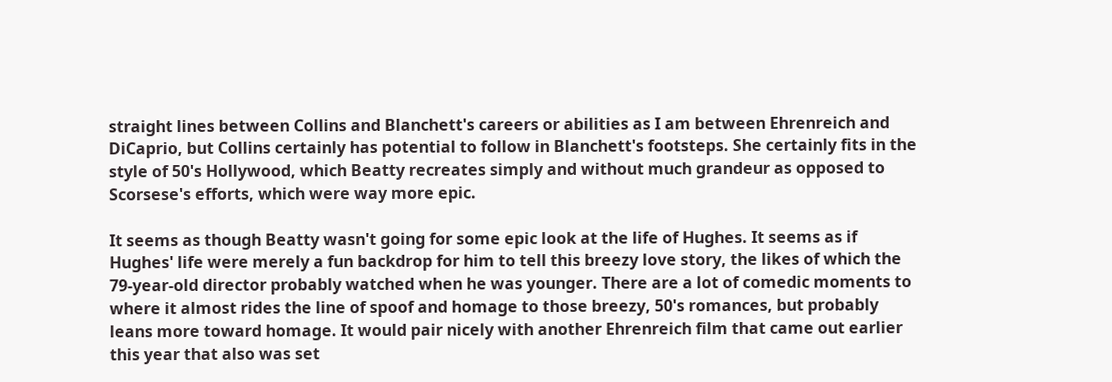straight lines between Collins and Blanchett's careers or abilities as I am between Ehrenreich and DiCaprio, but Collins certainly has potential to follow in Blanchett's footsteps. She certainly fits in the style of 50's Hollywood, which Beatty recreates simply and without much grandeur as opposed to Scorsese's efforts, which were way more epic.

It seems as though Beatty wasn't going for some epic look at the life of Hughes. It seems as if Hughes' life were merely a fun backdrop for him to tell this breezy love story, the likes of which the 79-year-old director probably watched when he was younger. There are a lot of comedic moments to where it almost rides the line of spoof and homage to those breezy, 50's romances, but probably leans more toward homage. It would pair nicely with another Ehrenreich film that came out earlier this year that also was set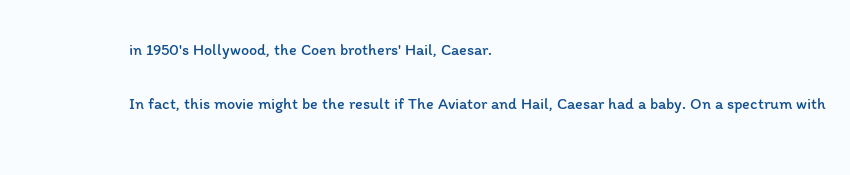in 1950's Hollywood, the Coen brothers' Hail, Caesar.

In fact, this movie might be the result if The Aviator and Hail, Caesar had a baby. On a spectrum with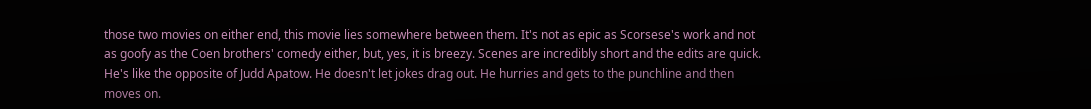those two movies on either end, this movie lies somewhere between them. It's not as epic as Scorsese's work and not as goofy as the Coen brothers' comedy either, but, yes, it is breezy. Scenes are incredibly short and the edits are quick. He's like the opposite of Judd Apatow. He doesn't let jokes drag out. He hurries and gets to the punchline and then moves on.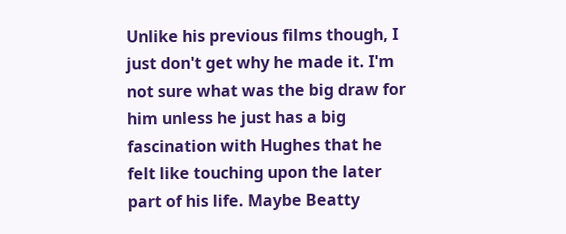Unlike his previous films though, I just don't get why he made it. I'm not sure what was the big draw for him unless he just has a big fascination with Hughes that he felt like touching upon the later part of his life. Maybe Beatty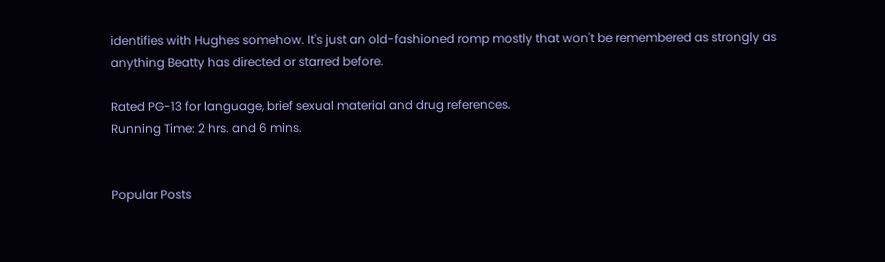identifies with Hughes somehow. It's just an old-fashioned romp mostly that won't be remembered as strongly as anything Beatty has directed or starred before.

Rated PG-13 for language, brief sexual material and drug references.
Running Time: 2 hrs. and 6 mins.


Popular Posts